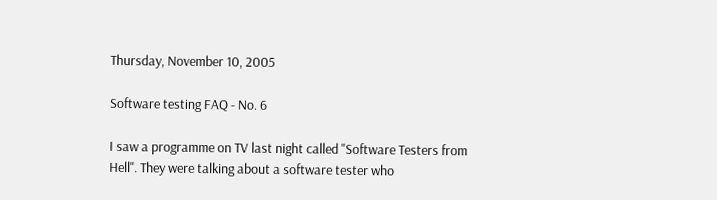Thursday, November 10, 2005

Software testing FAQ - No. 6

I saw a programme on TV last night called "Software Testers from Hell". They were talking about a software tester who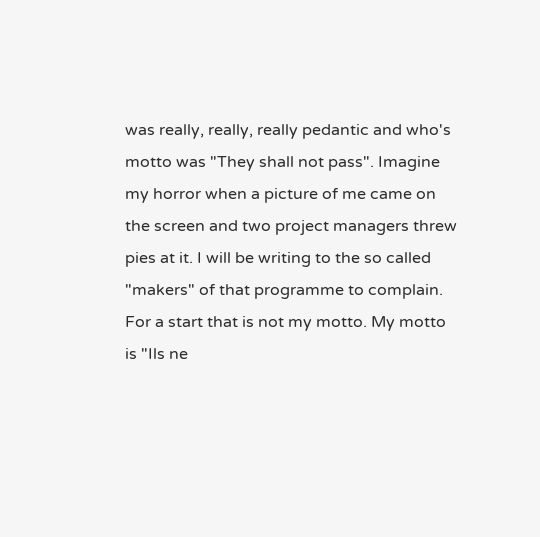was really, really, really pedantic and who's motto was "They shall not pass". Imagine my horror when a picture of me came on the screen and two project managers threw pies at it. I will be writing to the so called "makers" of that programme to complain. For a start that is not my motto. My motto is "Ils ne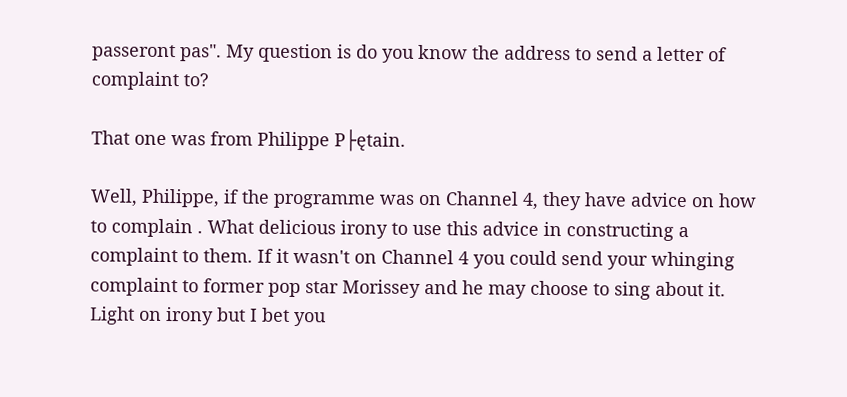passeront pas". My question is do you know the address to send a letter of complaint to?

That one was from Philippe P├ętain.

Well, Philippe, if the programme was on Channel 4, they have advice on how to complain . What delicious irony to use this advice in constructing a complaint to them. If it wasn't on Channel 4 you could send your whinging complaint to former pop star Morissey and he may choose to sing about it. Light on irony but I bet you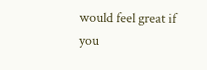would feel great if you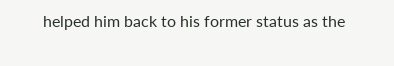helped him back to his former status as the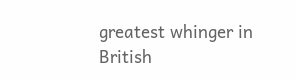greatest whinger in British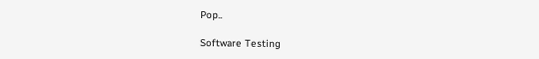Pop..

Software Testing